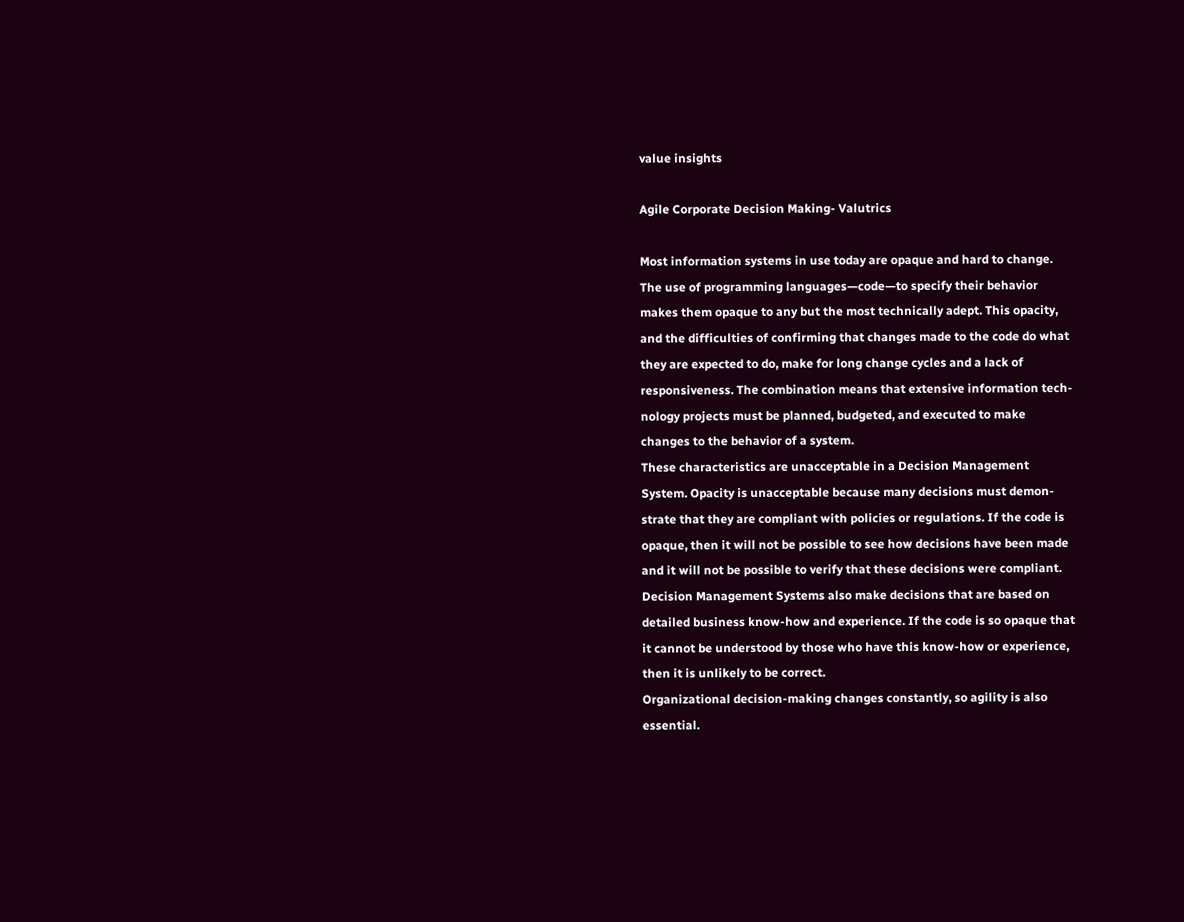value insights

Agile Corporate Decision Making- Valutrics

Most information systems in use today are opaque and hard to change.
The use of programming languages—code—to specify their behavior
makes them opaque to any but the most technically adept. This opacity,
and the difficulties of confirming that changes made to the code do what
they are expected to do, make for long change cycles and a lack of
responsiveness. The combination means that extensive information tech-
nology projects must be planned, budgeted, and executed to make
changes to the behavior of a system.
These characteristics are unacceptable in a Decision Management
System. Opacity is unacceptable because many decisions must demon-
strate that they are compliant with policies or regulations. If the code is
opaque, then it will not be possible to see how decisions have been made
and it will not be possible to verify that these decisions were compliant.
Decision Management Systems also make decisions that are based on
detailed business know-how and experience. If the code is so opaque that
it cannot be understood by those who have this know-how or experience,
then it is unlikely to be correct.
Organizational decision-making changes constantly, so agility is also
essential.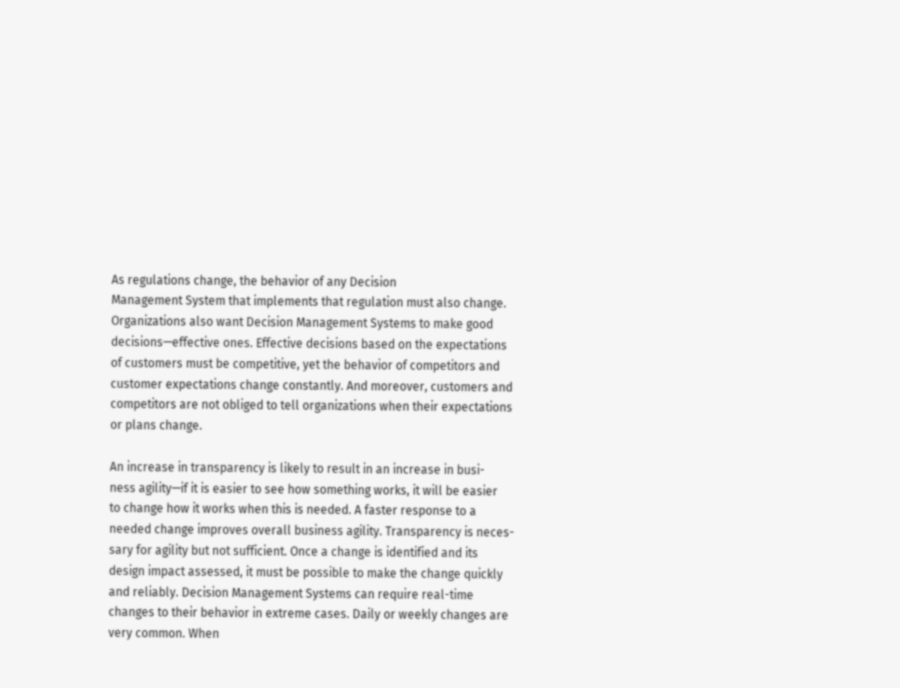As regulations change, the behavior of any Decision
Management System that implements that regulation must also change.
Organizations also want Decision Management Systems to make good
decisions—effective ones. Effective decisions based on the expectations
of customers must be competitive, yet the behavior of competitors and
customer expectations change constantly. And moreover, customers and
competitors are not obliged to tell organizations when their expectations
or plans change.

An increase in transparency is likely to result in an increase in busi-
ness agility—if it is easier to see how something works, it will be easier
to change how it works when this is needed. A faster response to a
needed change improves overall business agility. Transparency is neces-
sary for agility but not sufficient. Once a change is identified and its
design impact assessed, it must be possible to make the change quickly
and reliably. Decision Management Systems can require real-time
changes to their behavior in extreme cases. Daily or weekly changes are
very common. When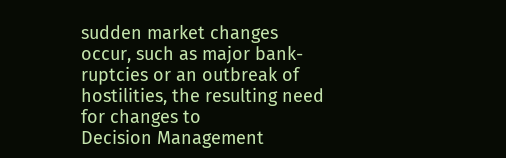sudden market changes occur, such as major bank-
ruptcies or an outbreak of hostilities, the resulting need for changes to
Decision Management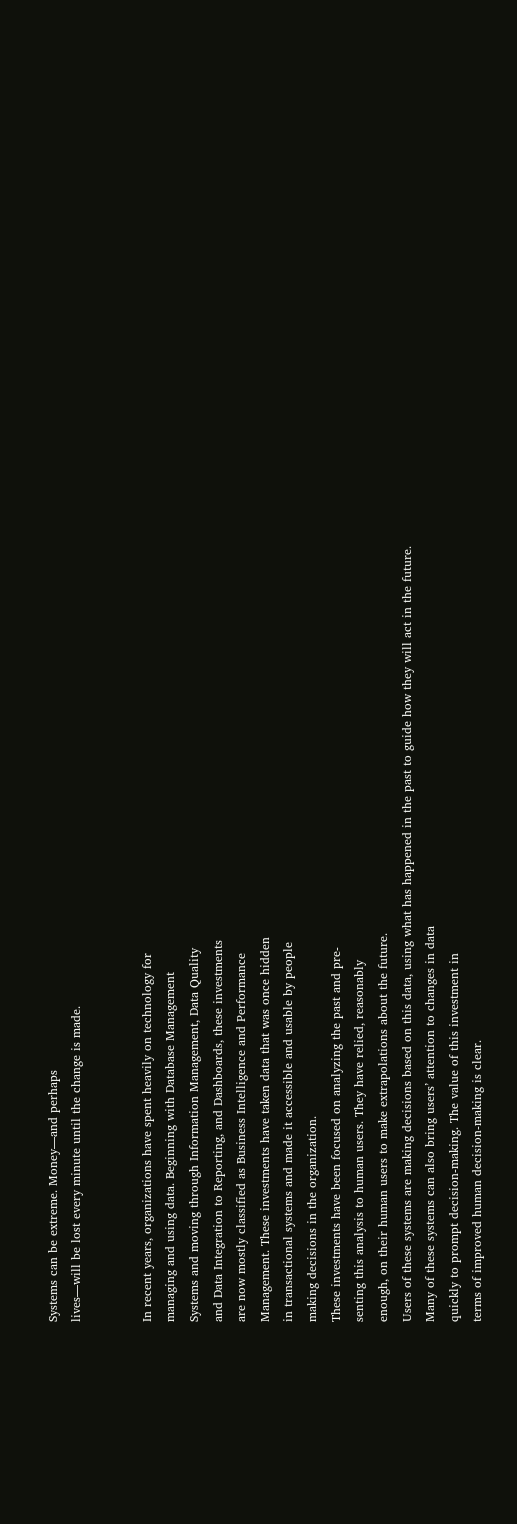Systems can be extreme. Money—and perhaps
lives—will be lost every minute until the change is made.


In recent years, organizations have spent heavily on technology for
managing and using data. Beginning with Database Management
Systems and moving through Information Management, Data Quality
and Data Integration to Reporting, and Dashboards, these investments
are now mostly classified as Business Intelligence and Performance
Management. These investments have taken data that was once hidden
in transactional systems and made it accessible and usable by people
making decisions in the organization.
These investments have been focused on analyzing the past and pre-
senting this analysis to human users. They have relied, reasonably
enough, on their human users to make extrapolations about the future.
Users of these systems are making decisions based on this data, using what has happened in the past to guide how they will act in the future.
Many of these systems can also bring users’ attention to changes in data
quickly to prompt decision-making. The value of this investment in
terms of improved human decision-making is clear.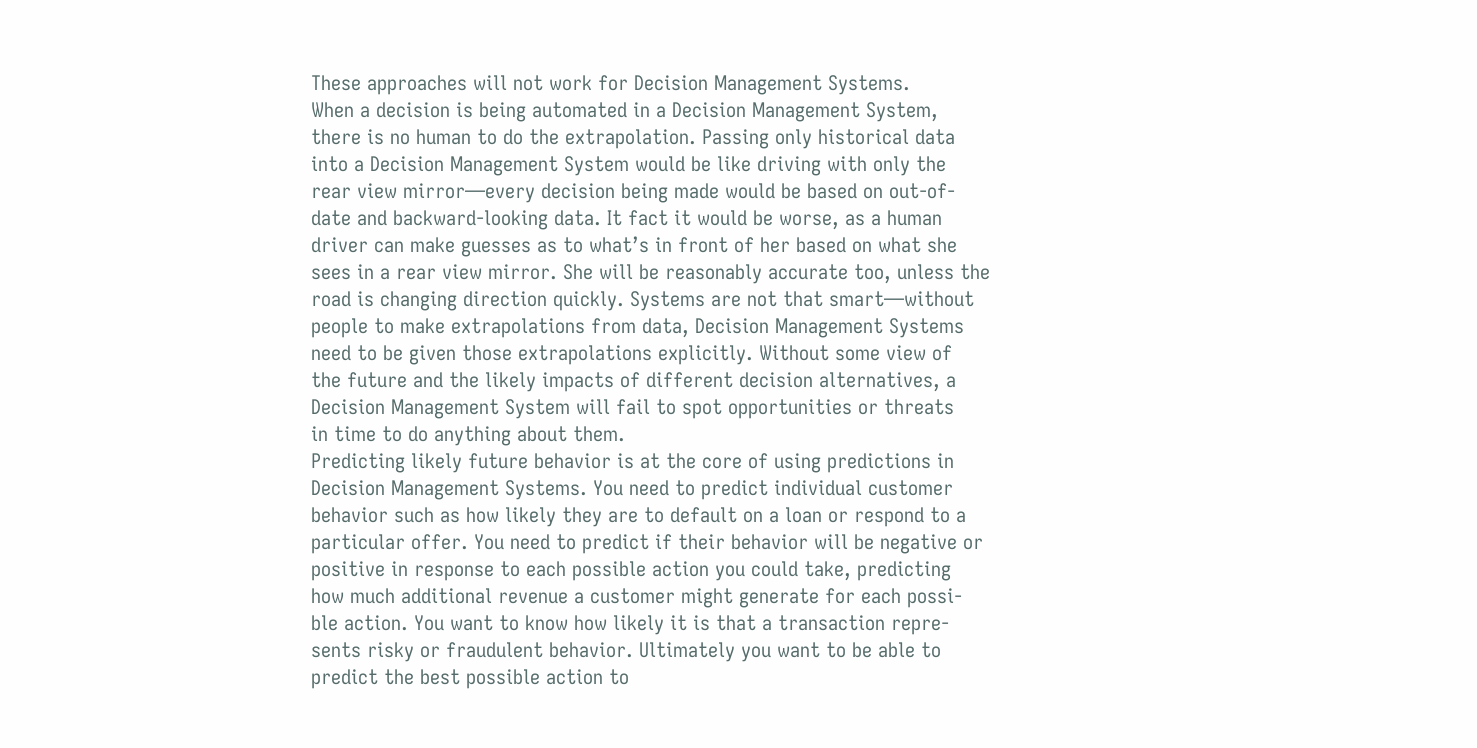These approaches will not work for Decision Management Systems.
When a decision is being automated in a Decision Management System,
there is no human to do the extrapolation. Passing only historical data
into a Decision Management System would be like driving with only the
rear view mirror—every decision being made would be based on out-of-
date and backward-looking data. It fact it would be worse, as a human
driver can make guesses as to what’s in front of her based on what she
sees in a rear view mirror. She will be reasonably accurate too, unless the
road is changing direction quickly. Systems are not that smart—without
people to make extrapolations from data, Decision Management Systems
need to be given those extrapolations explicitly. Without some view of
the future and the likely impacts of different decision alternatives, a
Decision Management System will fail to spot opportunities or threats
in time to do anything about them.
Predicting likely future behavior is at the core of using predictions in
Decision Management Systems. You need to predict individual customer
behavior such as how likely they are to default on a loan or respond to a
particular offer. You need to predict if their behavior will be negative or
positive in response to each possible action you could take, predicting
how much additional revenue a customer might generate for each possi-
ble action. You want to know how likely it is that a transaction repre-
sents risky or fraudulent behavior. Ultimately you want to be able to
predict the best possible action to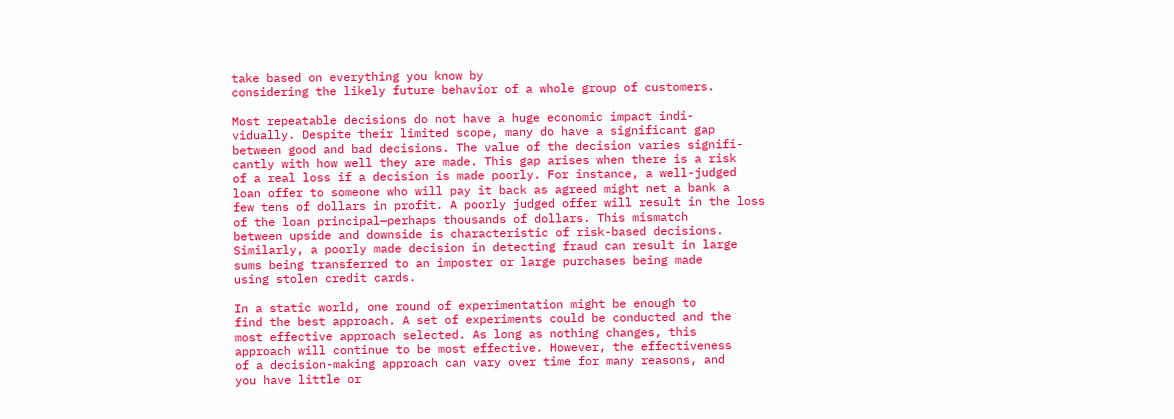take based on everything you know by
considering the likely future behavior of a whole group of customers.

Most repeatable decisions do not have a huge economic impact indi-
vidually. Despite their limited scope, many do have a significant gap
between good and bad decisions. The value of the decision varies signifi-
cantly with how well they are made. This gap arises when there is a risk
of a real loss if a decision is made poorly. For instance, a well-judged
loan offer to someone who will pay it back as agreed might net a bank a
few tens of dollars in profit. A poorly judged offer will result in the loss
of the loan principal—perhaps thousands of dollars. This mismatch
between upside and downside is characteristic of risk-based decisions.
Similarly, a poorly made decision in detecting fraud can result in large
sums being transferred to an imposter or large purchases being made
using stolen credit cards.

In a static world, one round of experimentation might be enough to
find the best approach. A set of experiments could be conducted and the
most effective approach selected. As long as nothing changes, this
approach will continue to be most effective. However, the effectiveness
of a decision-making approach can vary over time for many reasons, and
you have little or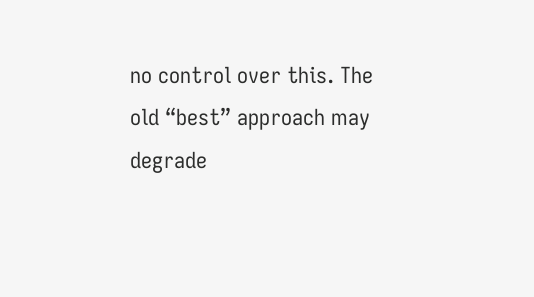no control over this. The old “best” approach may
degrade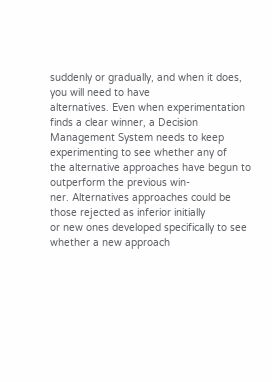suddenly or gradually, and when it does, you will need to have
alternatives. Even when experimentation finds a clear winner, a Decision
Management System needs to keep experimenting to see whether any of
the alternative approaches have begun to outperform the previous win-
ner. Alternatives approaches could be those rejected as inferior initially
or new ones developed specifically to see whether a new approach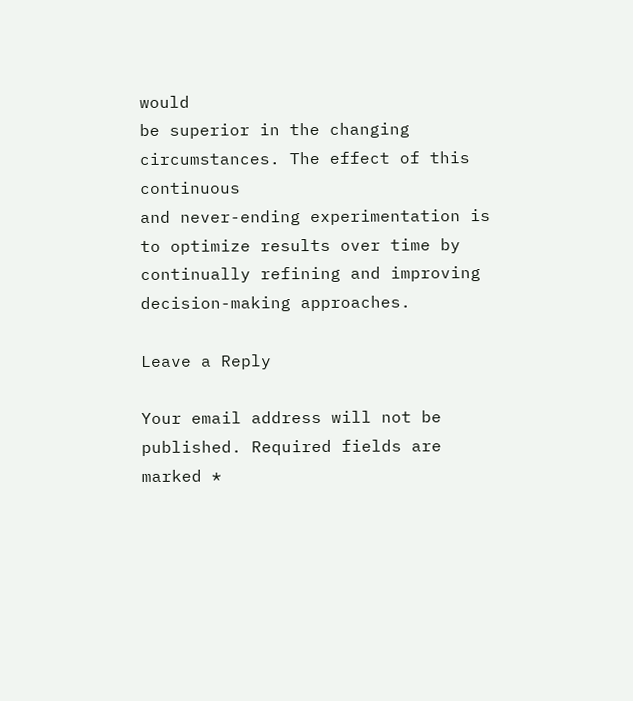would
be superior in the changing circumstances. The effect of this continuous
and never-ending experimentation is to optimize results over time by
continually refining and improving decision-making approaches.

Leave a Reply

Your email address will not be published. Required fields are marked *